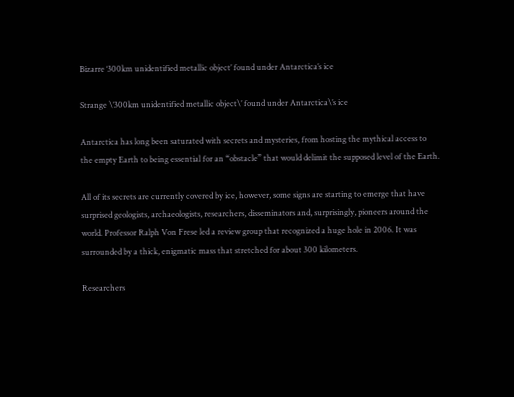Bizarre ‘300km unidentified metallic object’ found under Antarctica’s ice

Strange \’300km unidentified metallic object\’ found under Antarctica\’s ice

Antarctica has long been saturated with secrets and mysteries, from hosting the mythical access to the empty Earth to being essential for an “obstacle” that would delimit the supposed level of the Earth.

All of its secrets are currently covered by ice, however, some signs are starting to emerge that have surprised geologists, archaeologists, researchers, disseminators and, surprisingly, pioneers around the world. Professor Ralph Von Frese led a review group that recognized a huge hole in 2006. It was surrounded by a thick, enigmatic mass that stretched for about 300 kilometers.

Researchers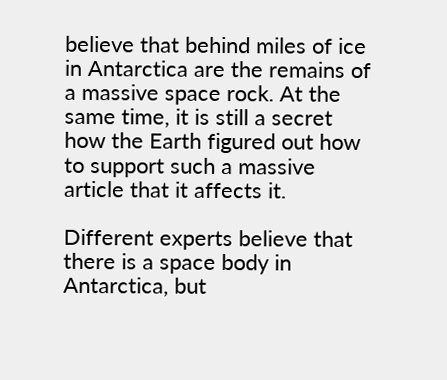believe that behind miles of ice in Antarctica are the remains of a massive space rock. At the same time, it is still a secret how the Earth figured out how to support such a massive article that it affects it.

Different experts believe that there is a space body in Antarctica, but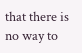that there is no way to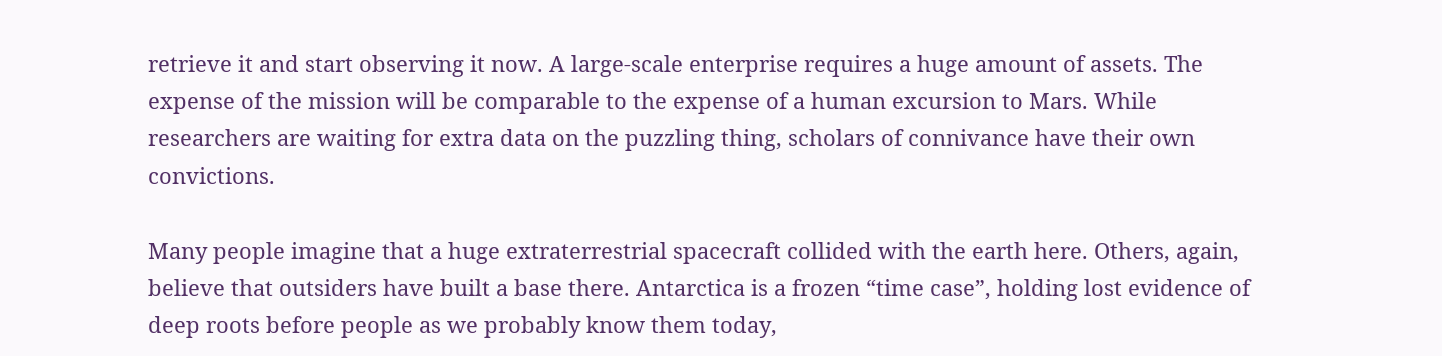retrieve it and start observing it now. A large-scale enterprise requires a huge amount of assets. The expense of the mission will be comparable to the expense of a human excursion to Mars. While researchers are waiting for extra data on the puzzling thing, scholars of connivance have their own convictions.

Many people imagine that a huge extraterrestrial spacecraft collided with the earth here. Others, again, believe that outsiders have built a base there. Antarctica is a frozen “time case”, holding lost evidence of deep roots before people as we probably know them today,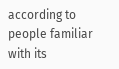according to people familiar with its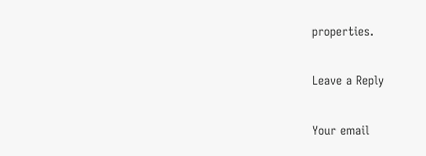properties.

Leave a Reply

Your email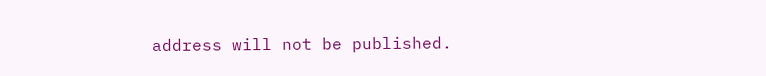address will not be published.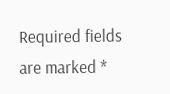Required fields are marked *